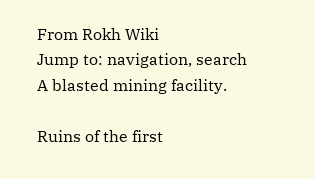From Rokh Wiki
Jump to: navigation, search
A blasted mining facility.

Ruins of the first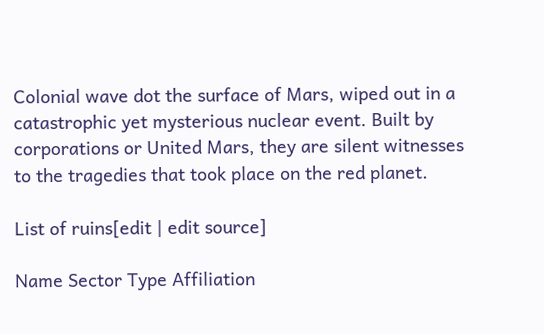Colonial wave dot the surface of Mars, wiped out in a catastrophic yet mysterious nuclear event. Built by corporations or United Mars, they are silent witnesses to the tragedies that took place on the red planet.

List of ruins[edit | edit source]

Name Sector Type Affiliation